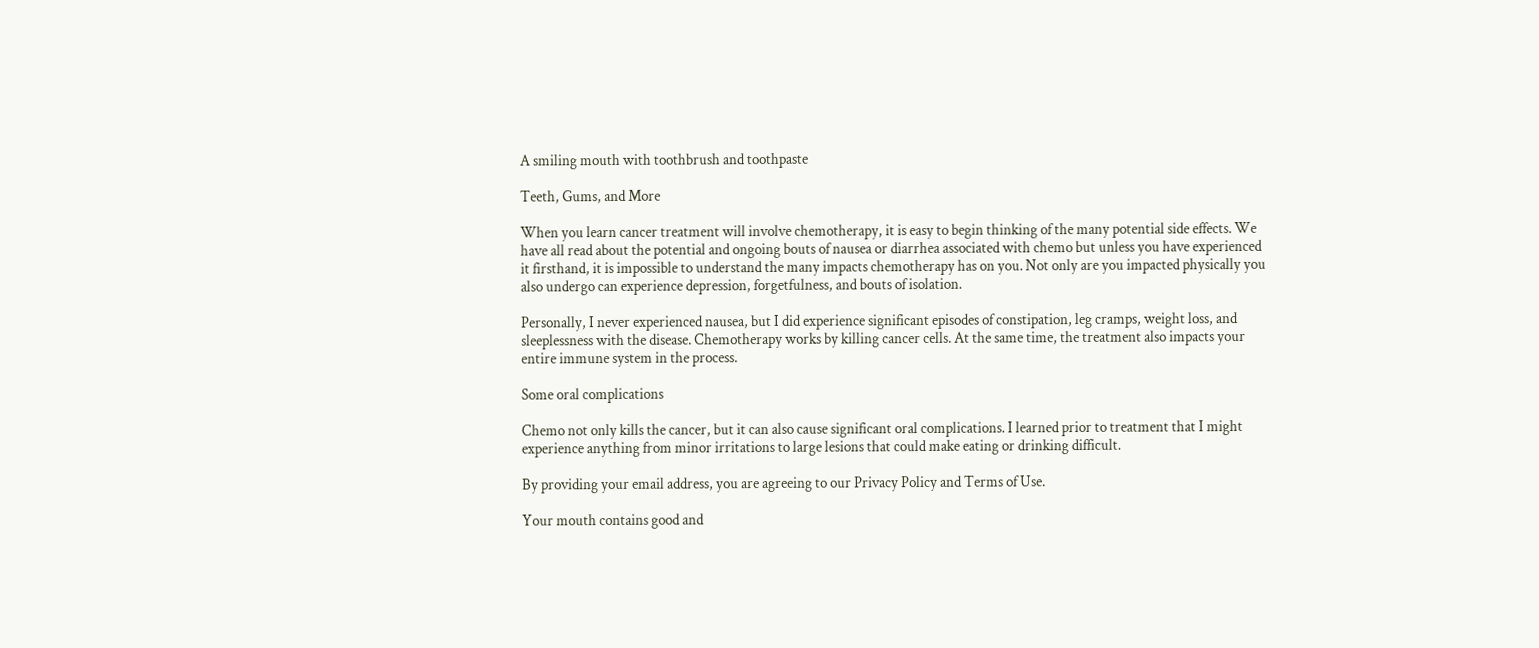A smiling mouth with toothbrush and toothpaste

Teeth, Gums, and More

When you learn cancer treatment will involve chemotherapy, it is easy to begin thinking of the many potential side effects. We have all read about the potential and ongoing bouts of nausea or diarrhea associated with chemo but unless you have experienced it firsthand, it is impossible to understand the many impacts chemotherapy has on you. Not only are you impacted physically you also undergo can experience depression, forgetfulness, and bouts of isolation.

Personally, I never experienced nausea, but I did experience significant episodes of constipation, leg cramps, weight loss, and sleeplessness with the disease. Chemotherapy works by killing cancer cells. At the same time, the treatment also impacts your entire immune system in the process.

Some oral complications

Chemo not only kills the cancer, but it can also cause significant oral complications. I learned prior to treatment that I might experience anything from minor irritations to large lesions that could make eating or drinking difficult.

By providing your email address, you are agreeing to our Privacy Policy and Terms of Use.

Your mouth contains good and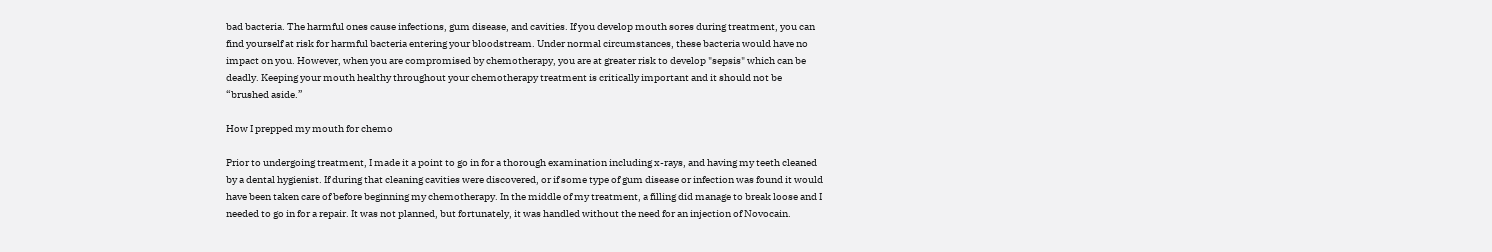bad bacteria. The harmful ones cause infections, gum disease, and cavities. If you develop mouth sores during treatment, you can find yourself at risk for harmful bacteria entering your bloodstream. Under normal circumstances, these bacteria would have no impact on you. However, when you are compromised by chemotherapy, you are at greater risk to develop "sepsis" which can be deadly. Keeping your mouth healthy throughout your chemotherapy treatment is critically important and it should not be “brushed aside.”

How I prepped my mouth for chemo

Prior to undergoing treatment, I made it a point to go in for a thorough examination including x-rays, and having my teeth cleaned by a dental hygienist. If during that cleaning cavities were discovered, or if some type of gum disease or infection was found it would have been taken care of before beginning my chemotherapy. In the middle of my treatment, a filling did manage to break loose and I needed to go in for a repair. It was not planned, but fortunately, it was handled without the need for an injection of Novocain.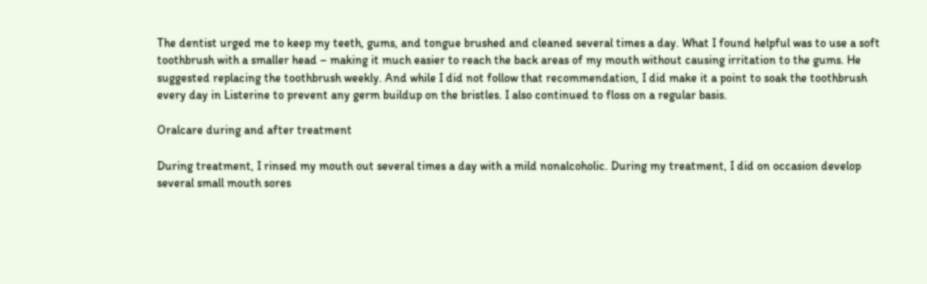The dentist urged me to keep my teeth, gums, and tongue brushed and cleaned several times a day. What I found helpful was to use a soft toothbrush with a smaller head – making it much easier to reach the back areas of my mouth without causing irritation to the gums. He suggested replacing the toothbrush weekly. And while I did not follow that recommendation, I did make it a point to soak the toothbrush every day in Listerine to prevent any germ buildup on the bristles. I also continued to floss on a regular basis.

Oralcare during and after treatment

During treatment, I rinsed my mouth out several times a day with a mild nonalcoholic. During my treatment, I did on occasion develop several small mouth sores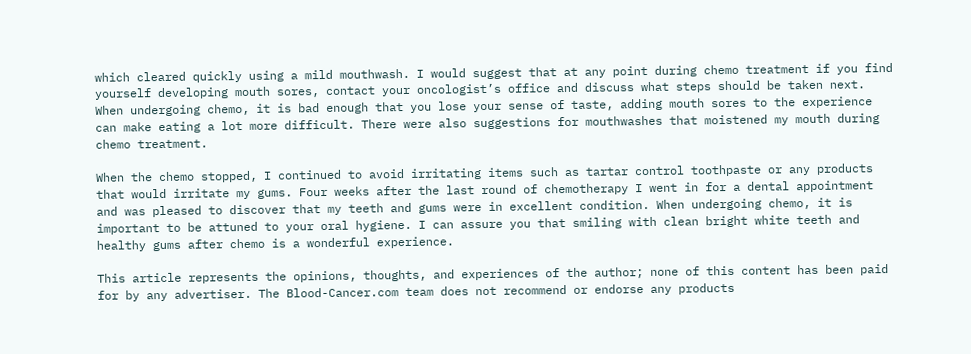which cleared quickly using a mild mouthwash. I would suggest that at any point during chemo treatment if you find yourself developing mouth sores, contact your oncologist’s office and discuss what steps should be taken next. When undergoing chemo, it is bad enough that you lose your sense of taste, adding mouth sores to the experience can make eating a lot more difficult. There were also suggestions for mouthwashes that moistened my mouth during chemo treatment.

When the chemo stopped, I continued to avoid irritating items such as tartar control toothpaste or any products that would irritate my gums. Four weeks after the last round of chemotherapy I went in for a dental appointment and was pleased to discover that my teeth and gums were in excellent condition. When undergoing chemo, it is important to be attuned to your oral hygiene. I can assure you that smiling with clean bright white teeth and healthy gums after chemo is a wonderful experience.

This article represents the opinions, thoughts, and experiences of the author; none of this content has been paid for by any advertiser. The Blood-Cancer.com team does not recommend or endorse any products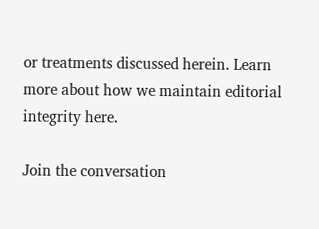or treatments discussed herein. Learn more about how we maintain editorial integrity here.

Join the conversation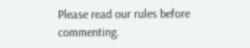Please read our rules before commenting.